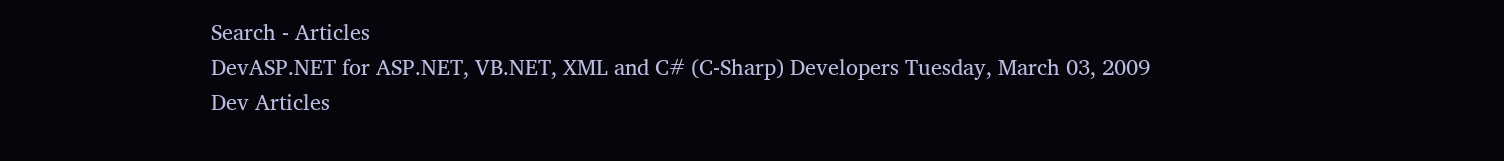Search - Articles
DevASP.NET for ASP.NET, VB.NET, XML and C# (C-Sharp) Developers Tuesday, March 03, 2009
Dev Articles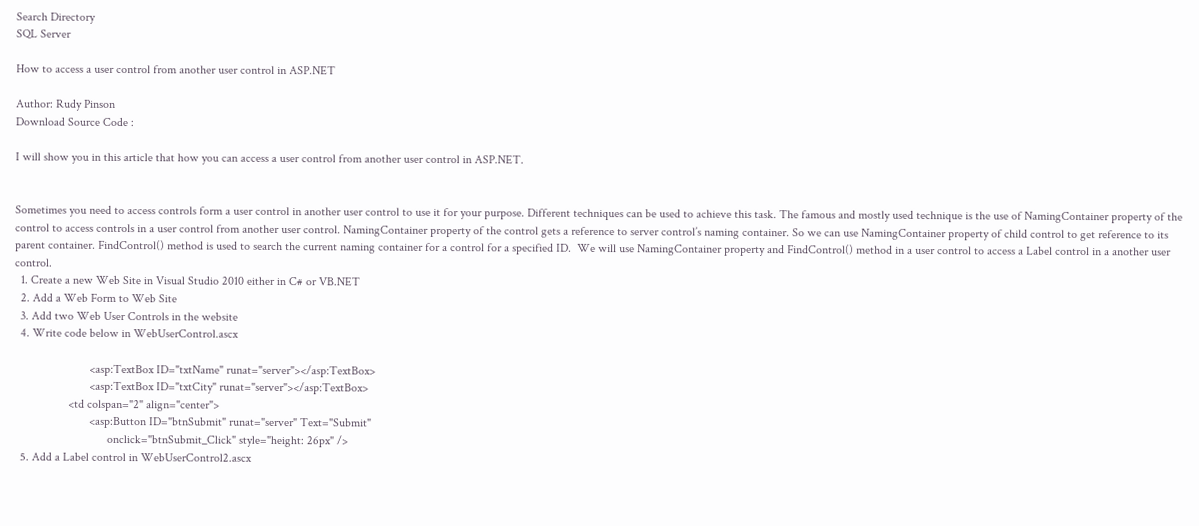Search Directory
SQL Server

How to access a user control from another user control in ASP.NET

Author: Rudy Pinson
Download Source Code :

I will show you in this article that how you can access a user control from another user control in ASP.NET.


Sometimes you need to access controls form a user control in another user control to use it for your purpose. Different techniques can be used to achieve this task. The famous and mostly used technique is the use of NamingContainer property of the control to access controls in a user control from another user control. NamingContainer property of the control gets a reference to server control’s naming container. So we can use NamingContainer property of child control to get reference to its parent container. FindControl() method is used to search the current naming container for a control for a specified ID.  We will use NamingContainer property and FindControl() method in a user control to access a Label control in a another user control.
  1. Create a new Web Site in Visual Studio 2010 either in C# or VB.NET
  2. Add a Web Form to Web Site
  3. Add two Web User Controls in the website
  4. Write code below in WebUserControl.ascx

                         <asp:TextBox ID="txtName" runat="server"></asp:TextBox>
                         <asp:TextBox ID="txtCity" runat="server"></asp:TextBox>
                  <td colspan="2" align="center">
                         <asp:Button ID="btnSubmit" runat="server" Text="Submit"
                               onclick="btnSubmit_Click" style="height: 26px" />
  5. Add a Label control in WebUserControl2.ascx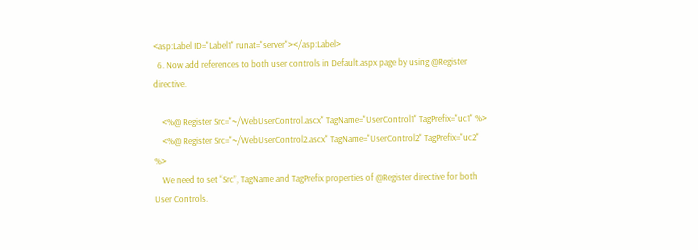<asp:Label ID="Label1" runat="server"></asp:Label>
  6. Now add references to both user controls in Default.aspx page by using @Register directive.

    <%@ Register Src="~/WebUserControl.ascx" TagName="UserControl1" TagPrefix="uc1" %>
    <%@ Register Src="~/WebUserControl2.ascx" TagName="UserControl2" TagPrefix="uc2" %>
    We need to set “Src”, TagName and TagPrefix properties of @Register directive for both User Controls.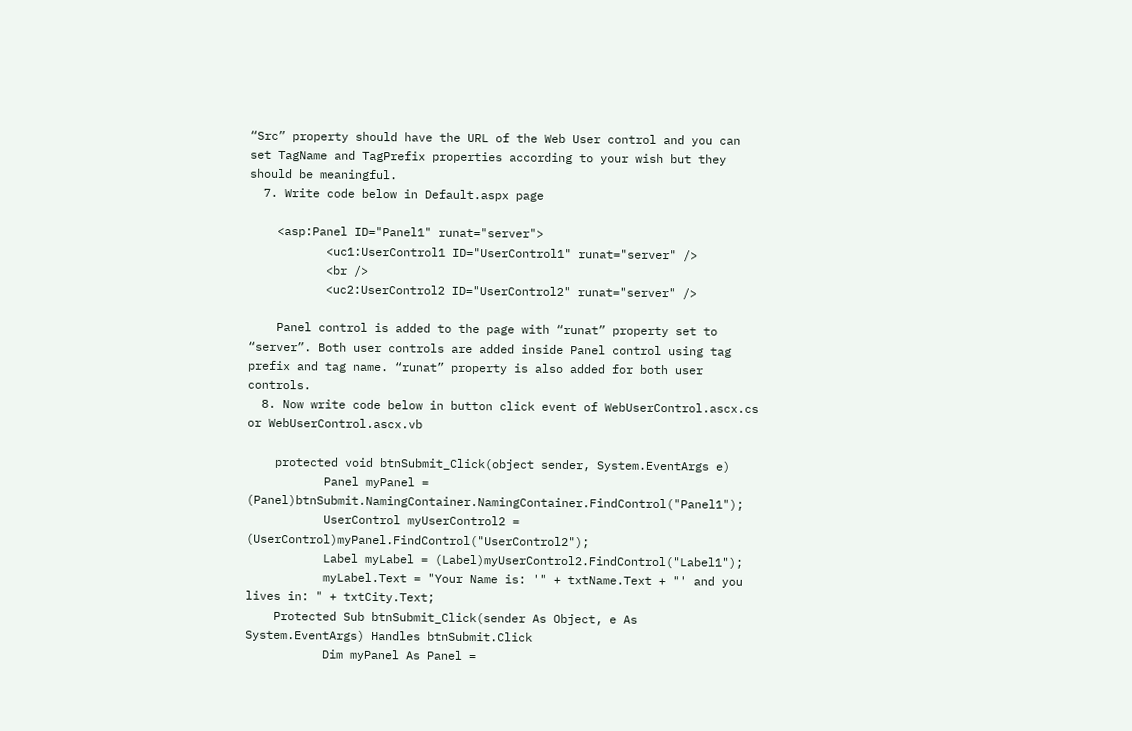“Src” property should have the URL of the Web User control and you can set TagName and TagPrefix properties according to your wish but they should be meaningful.
  7. Write code below in Default.aspx page

    <asp:Panel ID="Panel1" runat="server">
           <uc1:UserControl1 ID="UserControl1" runat="server" />
           <br />
           <uc2:UserControl2 ID="UserControl2" runat="server" />

    Panel control is added to the page with “runat” property set to “server”. Both user controls are added inside Panel control using tag prefix and tag name. “runat” property is also added for both user controls.
  8. Now write code below in button click event of WebUserControl.ascx.cs or WebUserControl.ascx.vb

    protected void btnSubmit_Click(object sender, System.EventArgs e)
           Panel myPanel = (Panel)btnSubmit.NamingContainer.NamingContainer.FindControl("Panel1");
           UserControl myUserControl2 = (UserControl)myPanel.FindControl("UserControl2");
           Label myLabel = (Label)myUserControl2.FindControl("Label1");
           myLabel.Text = "Your Name is: '" + txtName.Text + "' and you lives in: " + txtCity.Text;
    Protected Sub btnSubmit_Click(sender As Object, e As System.EventArgs) Handles btnSubmit.Click
           Dim myPanel As Panel =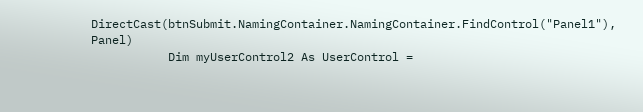DirectCast(btnSubmit.NamingContainer.NamingContainer.FindControl("Panel1"), Panel)
           Dim myUserControl2 As UserControl =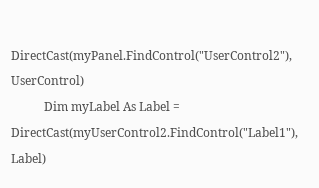DirectCast(myPanel.FindControl("UserControl2"), UserControl)
           Dim myLabel As Label = DirectCast(myUserControl2.FindControl("Label1"), Label)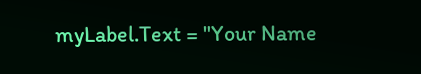myLabel.Text = "Your Name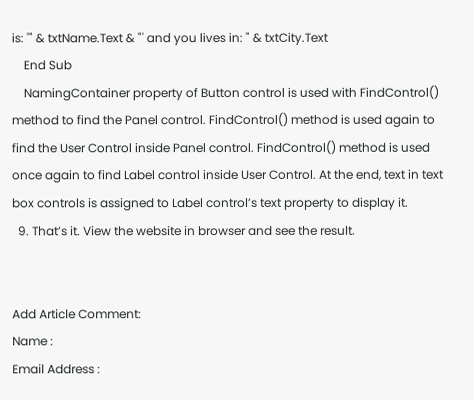is: '" & txtName.Text & "' and you lives in: " & txtCity.Text
    End Sub
    NamingContainer property of Button control is used with FindControl() method to find the Panel control. FindControl() method is used again to find the User Control inside Panel control. FindControl() method is used once again to find Label control inside User Control. At the end, text in text box controls is assigned to Label control’s text property to display it.
  9. That’s it. View the website in browser and see the result.


Add Article Comment:
Name :
Email Address :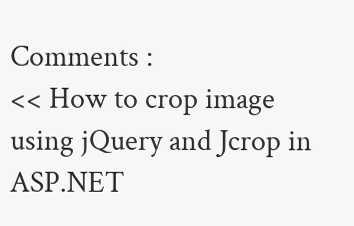Comments :
<< How to crop image using jQuery and Jcrop in ASP.NET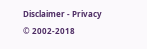Disclaimer - Privacy
© 2002-2018